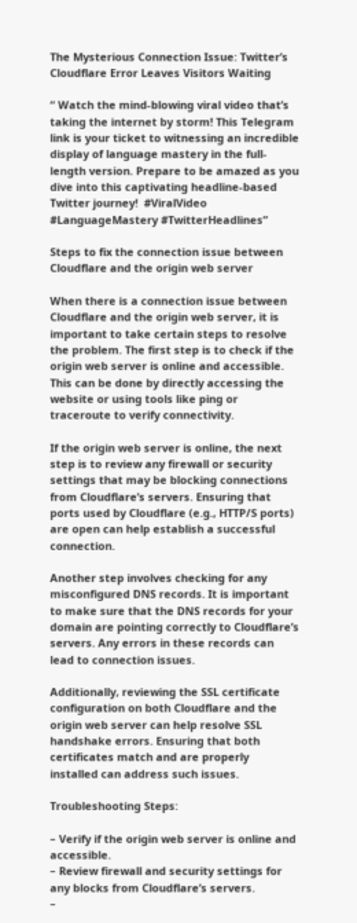The Mysterious Connection Issue: Twitter’s Cloudflare Error Leaves Visitors Waiting

“ Watch the mind-blowing viral video that’s taking the internet by storm! This Telegram link is your ticket to witnessing an incredible display of language mastery in the full-length version. Prepare to be amazed as you dive into this captivating headline-based Twitter journey!  #ViralVideo #LanguageMastery #TwitterHeadlines”

Steps to fix the connection issue between Cloudflare and the origin web server

When there is a connection issue between Cloudflare and the origin web server, it is important to take certain steps to resolve the problem. The first step is to check if the origin web server is online and accessible. This can be done by directly accessing the website or using tools like ping or traceroute to verify connectivity.

If the origin web server is online, the next step is to review any firewall or security settings that may be blocking connections from Cloudflare’s servers. Ensuring that ports used by Cloudflare (e.g., HTTP/S ports) are open can help establish a successful connection.

Another step involves checking for any misconfigured DNS records. It is important to make sure that the DNS records for your domain are pointing correctly to Cloudflare’s servers. Any errors in these records can lead to connection issues.

Additionally, reviewing the SSL certificate configuration on both Cloudflare and the origin web server can help resolve SSL handshake errors. Ensuring that both certificates match and are properly installed can address such issues.

Troubleshooting Steps:

– Verify if the origin web server is online and accessible.
– Review firewall and security settings for any blocks from Cloudflare’s servers.
–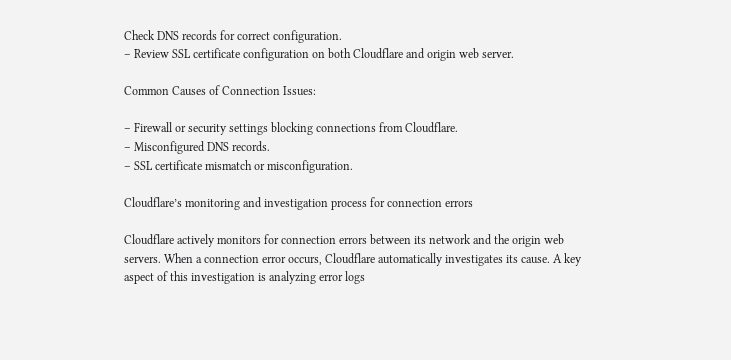Check DNS records for correct configuration.
– Review SSL certificate configuration on both Cloudflare and origin web server.

Common Causes of Connection Issues:

– Firewall or security settings blocking connections from Cloudflare.
– Misconfigured DNS records.
– SSL certificate mismatch or misconfiguration.

Cloudflare’s monitoring and investigation process for connection errors

Cloudflare actively monitors for connection errors between its network and the origin web servers. When a connection error occurs, Cloudflare automatically investigates its cause. A key aspect of this investigation is analyzing error logs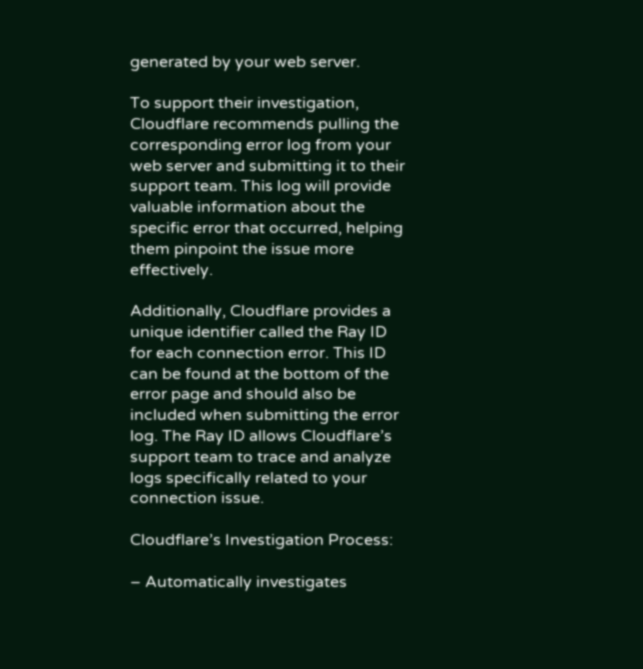generated by your web server.

To support their investigation, Cloudflare recommends pulling the corresponding error log from your web server and submitting it to their support team. This log will provide valuable information about the specific error that occurred, helping them pinpoint the issue more effectively.

Additionally, Cloudflare provides a unique identifier called the Ray ID for each connection error. This ID can be found at the bottom of the error page and should also be included when submitting the error log. The Ray ID allows Cloudflare’s support team to trace and analyze logs specifically related to your connection issue.

Cloudflare’s Investigation Process:

– Automatically investigates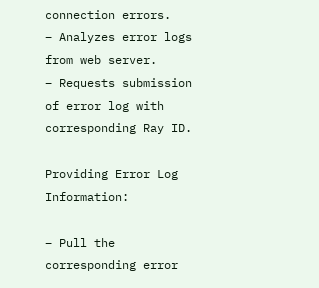connection errors.
– Analyzes error logs from web server.
– Requests submission of error log with corresponding Ray ID.

Providing Error Log Information:

– Pull the corresponding error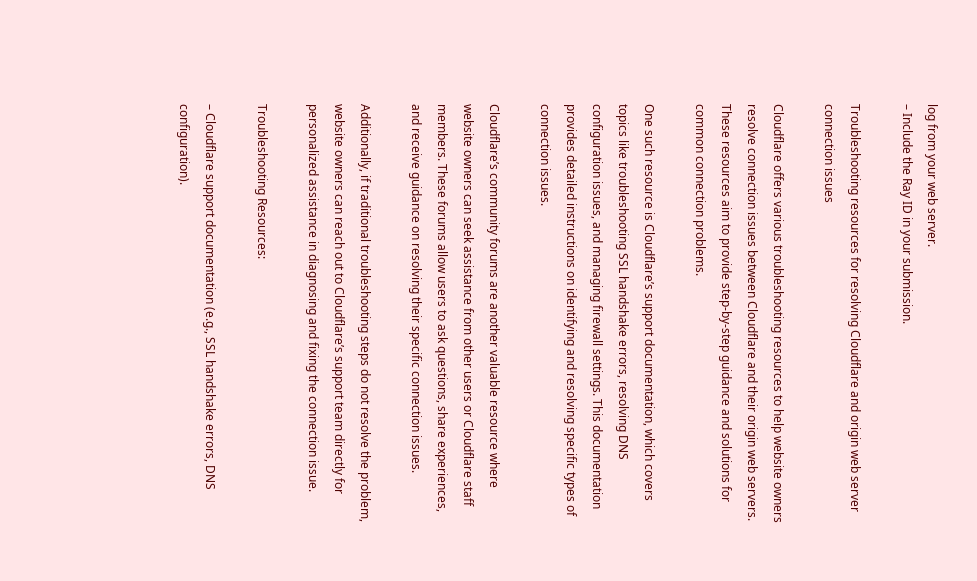log from your web server.
– Include the Ray ID in your submission.

Troubleshooting resources for resolving Cloudflare and origin web server connection issues

Cloudflare offers various troubleshooting resources to help website owners resolve connection issues between Cloudflare and their origin web servers. These resources aim to provide step-by-step guidance and solutions for common connection problems.

One such resource is Cloudflare’s support documentation, which covers topics like troubleshooting SSL handshake errors, resolving DNS configuration issues, and managing firewall settings. This documentation provides detailed instructions on identifying and resolving specific types of connection issues.

Cloudflare’s community forums are another valuable resource where website owners can seek assistance from other users or Cloudflare staff members. These forums allow users to ask questions, share experiences, and receive guidance on resolving their specific connection issues.

Additionally, if traditional troubleshooting steps do not resolve the problem, website owners can reach out to Cloudflare’s support team directly for personalized assistance in diagnosing and fixing the connection issue.

Troubleshooting Resources:

– Cloudflare support documentation (e.g., SSL handshake errors, DNS configuration).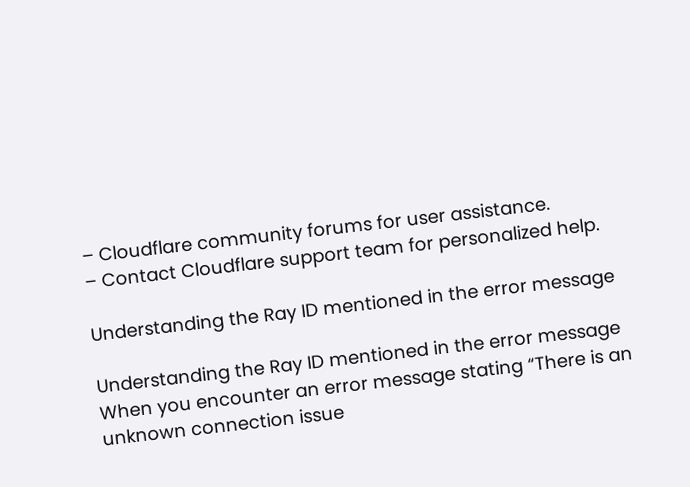– Cloudflare community forums for user assistance.
– Contact Cloudflare support team for personalized help.

Understanding the Ray ID mentioned in the error message

Understanding the Ray ID mentioned in the error message
When you encounter an error message stating “There is an unknown connection issue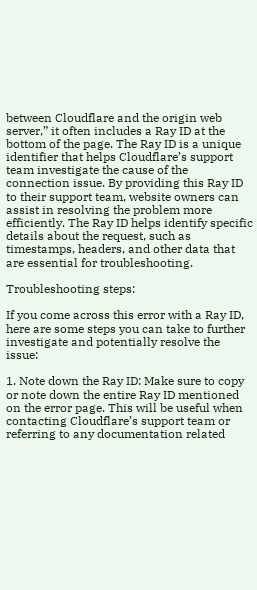between Cloudflare and the origin web server,” it often includes a Ray ID at the bottom of the page. The Ray ID is a unique identifier that helps Cloudflare’s support team investigate the cause of the connection issue. By providing this Ray ID to their support team, website owners can assist in resolving the problem more efficiently. The Ray ID helps identify specific details about the request, such as timestamps, headers, and other data that are essential for troubleshooting.

Troubleshooting steps:

If you come across this error with a Ray ID, here are some steps you can take to further investigate and potentially resolve the issue:

1. Note down the Ray ID: Make sure to copy or note down the entire Ray ID mentioned on the error page. This will be useful when contacting Cloudflare’s support team or referring to any documentation related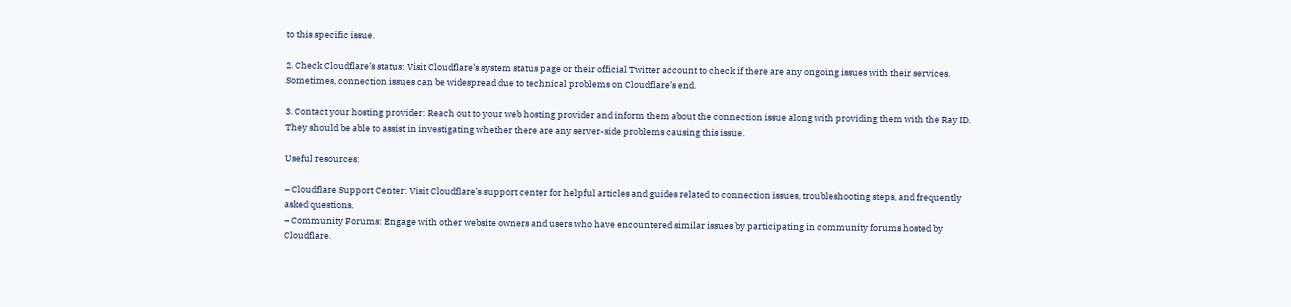to this specific issue.

2. Check Cloudflare’s status: Visit Cloudflare’s system status page or their official Twitter account to check if there are any ongoing issues with their services. Sometimes, connection issues can be widespread due to technical problems on Cloudflare’s end.

3. Contact your hosting provider: Reach out to your web hosting provider and inform them about the connection issue along with providing them with the Ray ID. They should be able to assist in investigating whether there are any server-side problems causing this issue.

Useful resources:

– Cloudflare Support Center: Visit Cloudflare’s support center for helpful articles and guides related to connection issues, troubleshooting steps, and frequently asked questions.
– Community Forums: Engage with other website owners and users who have encountered similar issues by participating in community forums hosted by Cloudflare.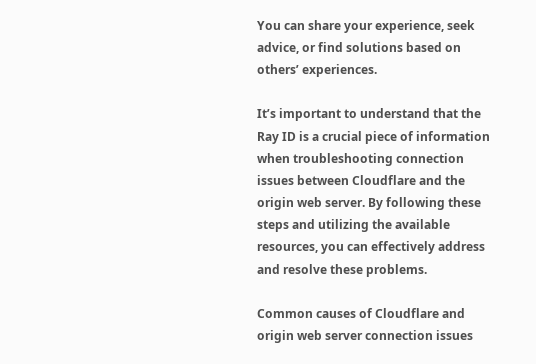You can share your experience, seek advice, or find solutions based on others’ experiences.

It’s important to understand that the Ray ID is a crucial piece of information when troubleshooting connection issues between Cloudflare and the origin web server. By following these steps and utilizing the available resources, you can effectively address and resolve these problems.

Common causes of Cloudflare and origin web server connection issues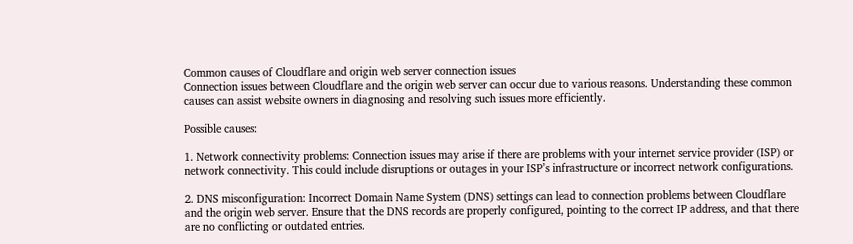Common causes of Cloudflare and origin web server connection issues
Connection issues between Cloudflare and the origin web server can occur due to various reasons. Understanding these common causes can assist website owners in diagnosing and resolving such issues more efficiently.

Possible causes:

1. Network connectivity problems: Connection issues may arise if there are problems with your internet service provider (ISP) or network connectivity. This could include disruptions or outages in your ISP’s infrastructure or incorrect network configurations.

2. DNS misconfiguration: Incorrect Domain Name System (DNS) settings can lead to connection problems between Cloudflare and the origin web server. Ensure that the DNS records are properly configured, pointing to the correct IP address, and that there are no conflicting or outdated entries.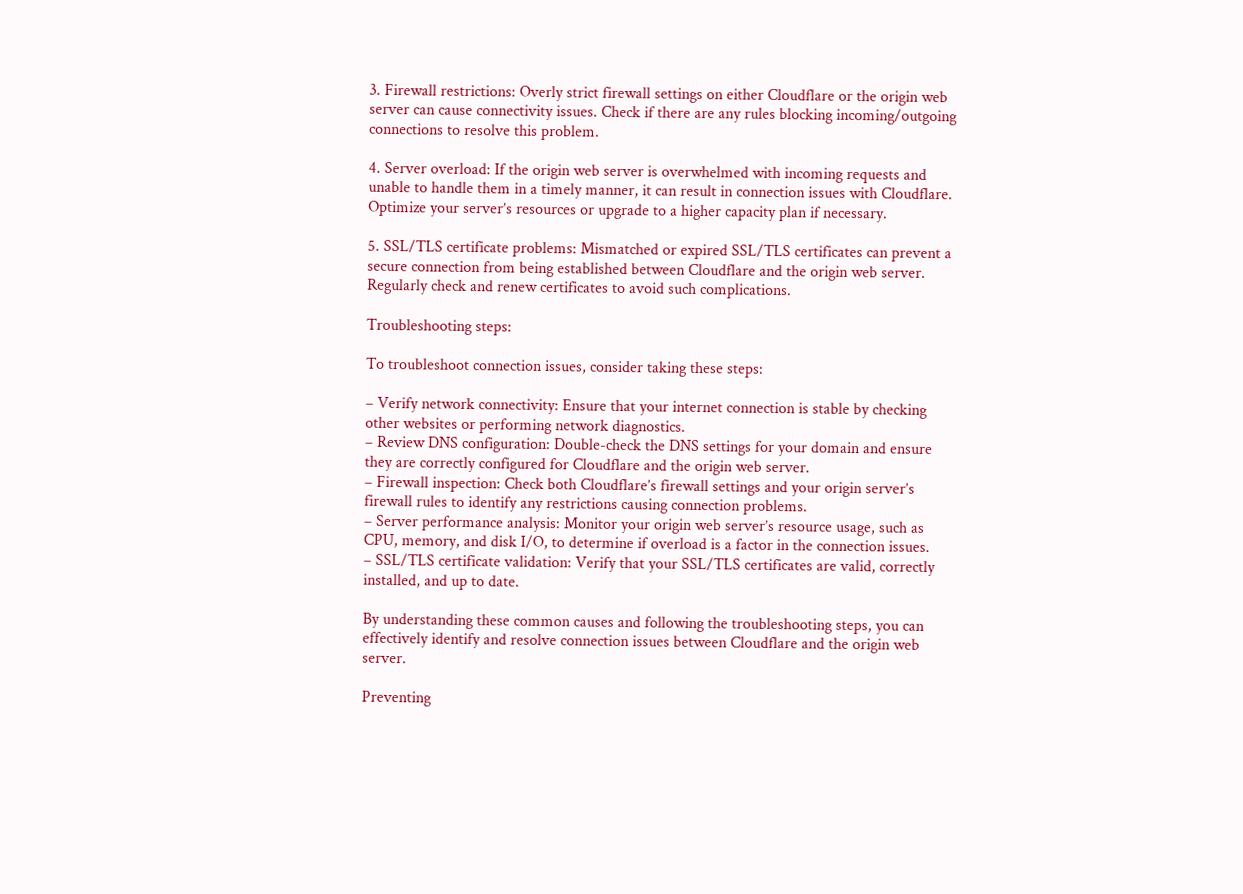3. Firewall restrictions: Overly strict firewall settings on either Cloudflare or the origin web server can cause connectivity issues. Check if there are any rules blocking incoming/outgoing connections to resolve this problem.

4. Server overload: If the origin web server is overwhelmed with incoming requests and unable to handle them in a timely manner, it can result in connection issues with Cloudflare. Optimize your server’s resources or upgrade to a higher capacity plan if necessary.

5. SSL/TLS certificate problems: Mismatched or expired SSL/TLS certificates can prevent a secure connection from being established between Cloudflare and the origin web server. Regularly check and renew certificates to avoid such complications.

Troubleshooting steps:

To troubleshoot connection issues, consider taking these steps:

– Verify network connectivity: Ensure that your internet connection is stable by checking other websites or performing network diagnostics.
– Review DNS configuration: Double-check the DNS settings for your domain and ensure they are correctly configured for Cloudflare and the origin web server.
– Firewall inspection: Check both Cloudflare’s firewall settings and your origin server’s firewall rules to identify any restrictions causing connection problems.
– Server performance analysis: Monitor your origin web server’s resource usage, such as CPU, memory, and disk I/O, to determine if overload is a factor in the connection issues.
– SSL/TLS certificate validation: Verify that your SSL/TLS certificates are valid, correctly installed, and up to date.

By understanding these common causes and following the troubleshooting steps, you can effectively identify and resolve connection issues between Cloudflare and the origin web server.

Preventing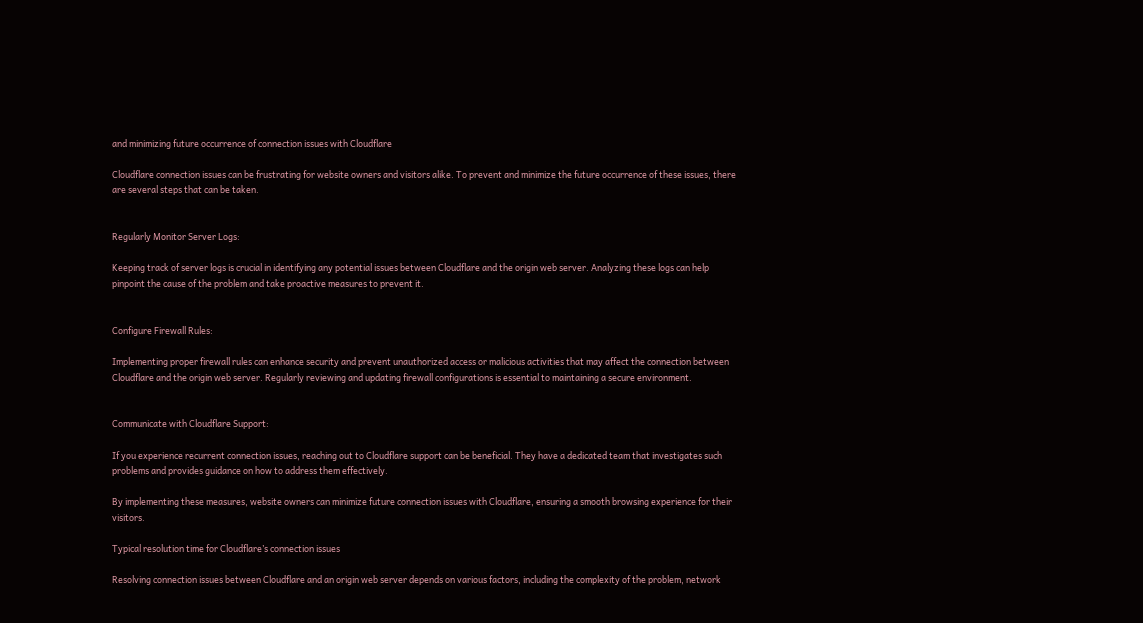and minimizing future occurrence of connection issues with Cloudflare

Cloudflare connection issues can be frustrating for website owners and visitors alike. To prevent and minimize the future occurrence of these issues, there are several steps that can be taken.


Regularly Monitor Server Logs:

Keeping track of server logs is crucial in identifying any potential issues between Cloudflare and the origin web server. Analyzing these logs can help pinpoint the cause of the problem and take proactive measures to prevent it.


Configure Firewall Rules:

Implementing proper firewall rules can enhance security and prevent unauthorized access or malicious activities that may affect the connection between Cloudflare and the origin web server. Regularly reviewing and updating firewall configurations is essential to maintaining a secure environment.


Communicate with Cloudflare Support:

If you experience recurrent connection issues, reaching out to Cloudflare support can be beneficial. They have a dedicated team that investigates such problems and provides guidance on how to address them effectively.

By implementing these measures, website owners can minimize future connection issues with Cloudflare, ensuring a smooth browsing experience for their visitors.

Typical resolution time for Cloudflare’s connection issues

Resolving connection issues between Cloudflare and an origin web server depends on various factors, including the complexity of the problem, network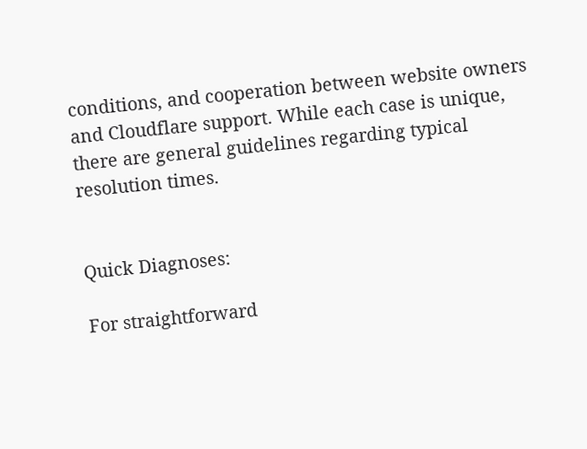conditions, and cooperation between website owners and Cloudflare support. While each case is unique, there are general guidelines regarding typical resolution times.


Quick Diagnoses:

For straightforward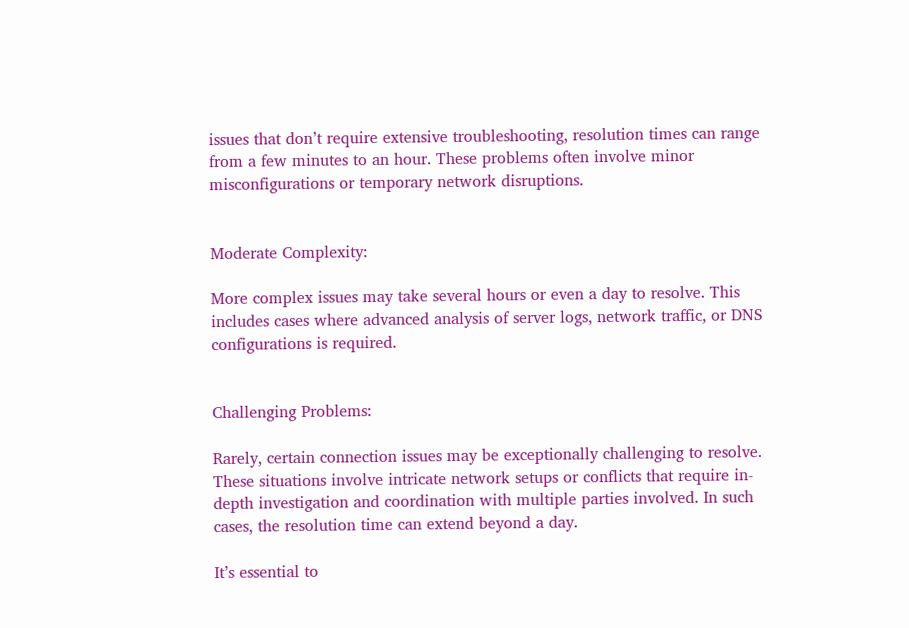issues that don’t require extensive troubleshooting, resolution times can range from a few minutes to an hour. These problems often involve minor misconfigurations or temporary network disruptions.


Moderate Complexity:

More complex issues may take several hours or even a day to resolve. This includes cases where advanced analysis of server logs, network traffic, or DNS configurations is required.


Challenging Problems:

Rarely, certain connection issues may be exceptionally challenging to resolve. These situations involve intricate network setups or conflicts that require in-depth investigation and coordination with multiple parties involved. In such cases, the resolution time can extend beyond a day.

It’s essential to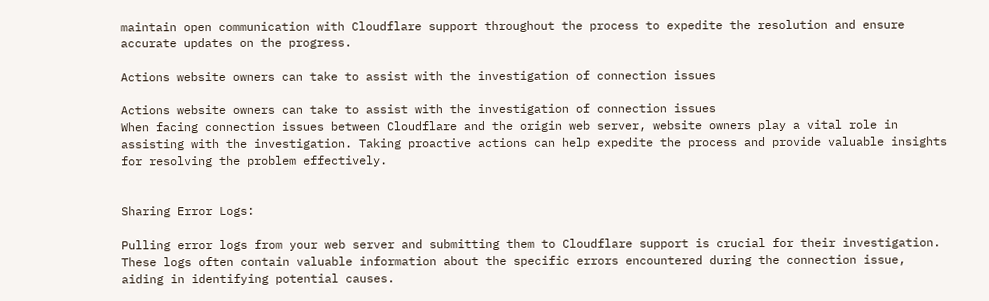maintain open communication with Cloudflare support throughout the process to expedite the resolution and ensure accurate updates on the progress.

Actions website owners can take to assist with the investigation of connection issues

Actions website owners can take to assist with the investigation of connection issues
When facing connection issues between Cloudflare and the origin web server, website owners play a vital role in assisting with the investigation. Taking proactive actions can help expedite the process and provide valuable insights for resolving the problem effectively.


Sharing Error Logs:

Pulling error logs from your web server and submitting them to Cloudflare support is crucial for their investigation. These logs often contain valuable information about the specific errors encountered during the connection issue, aiding in identifying potential causes.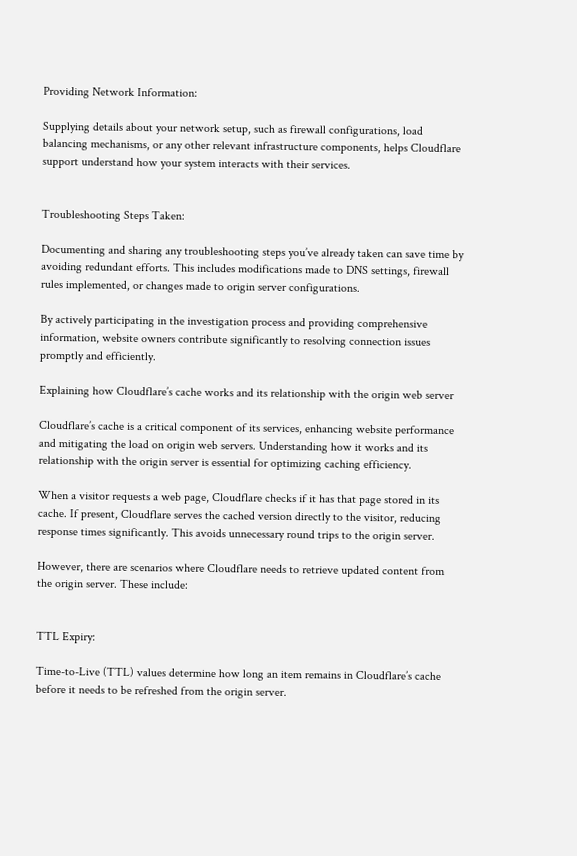Providing Network Information:

Supplying details about your network setup, such as firewall configurations, load balancing mechanisms, or any other relevant infrastructure components, helps Cloudflare support understand how your system interacts with their services.


Troubleshooting Steps Taken:

Documenting and sharing any troubleshooting steps you’ve already taken can save time by avoiding redundant efforts. This includes modifications made to DNS settings, firewall rules implemented, or changes made to origin server configurations.

By actively participating in the investigation process and providing comprehensive information, website owners contribute significantly to resolving connection issues promptly and efficiently.

Explaining how Cloudflare’s cache works and its relationship with the origin web server

Cloudflare’s cache is a critical component of its services, enhancing website performance and mitigating the load on origin web servers. Understanding how it works and its relationship with the origin server is essential for optimizing caching efficiency.

When a visitor requests a web page, Cloudflare checks if it has that page stored in its cache. If present, Cloudflare serves the cached version directly to the visitor, reducing response times significantly. This avoids unnecessary round trips to the origin server.

However, there are scenarios where Cloudflare needs to retrieve updated content from the origin server. These include:


TTL Expiry:

Time-to-Live (TTL) values determine how long an item remains in Cloudflare’s cache before it needs to be refreshed from the origin server.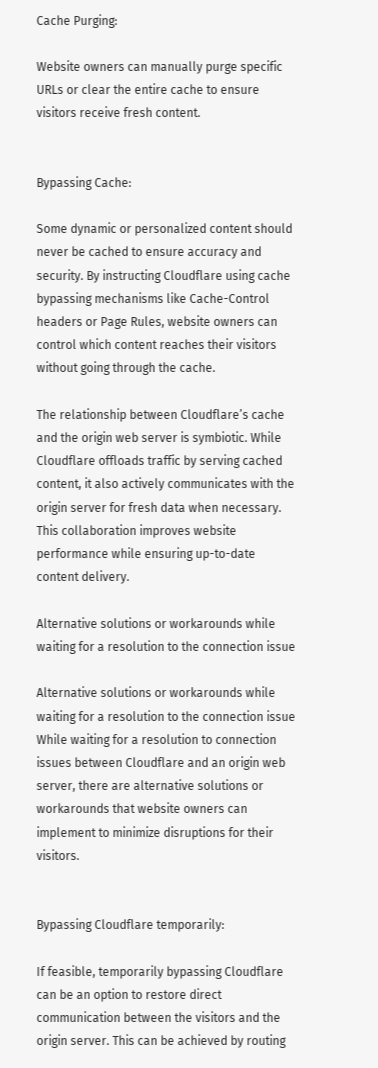Cache Purging:

Website owners can manually purge specific URLs or clear the entire cache to ensure visitors receive fresh content.


Bypassing Cache:

Some dynamic or personalized content should never be cached to ensure accuracy and security. By instructing Cloudflare using cache bypassing mechanisms like Cache-Control headers or Page Rules, website owners can control which content reaches their visitors without going through the cache.

The relationship between Cloudflare’s cache and the origin web server is symbiotic. While Cloudflare offloads traffic by serving cached content, it also actively communicates with the origin server for fresh data when necessary. This collaboration improves website performance while ensuring up-to-date content delivery.

Alternative solutions or workarounds while waiting for a resolution to the connection issue

Alternative solutions or workarounds while waiting for a resolution to the connection issue
While waiting for a resolution to connection issues between Cloudflare and an origin web server, there are alternative solutions or workarounds that website owners can implement to minimize disruptions for their visitors.


Bypassing Cloudflare temporarily:

If feasible, temporarily bypassing Cloudflare can be an option to restore direct communication between the visitors and the origin server. This can be achieved by routing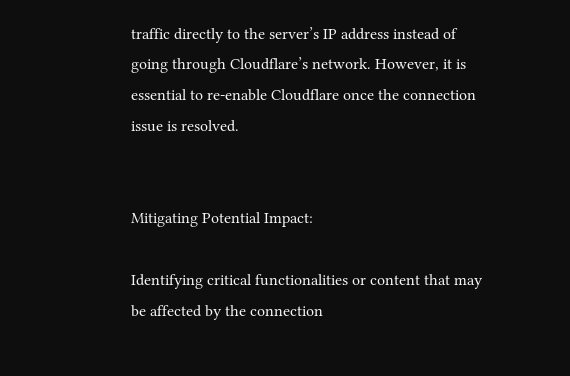traffic directly to the server’s IP address instead of going through Cloudflare’s network. However, it is essential to re-enable Cloudflare once the connection issue is resolved.


Mitigating Potential Impact:

Identifying critical functionalities or content that may be affected by the connection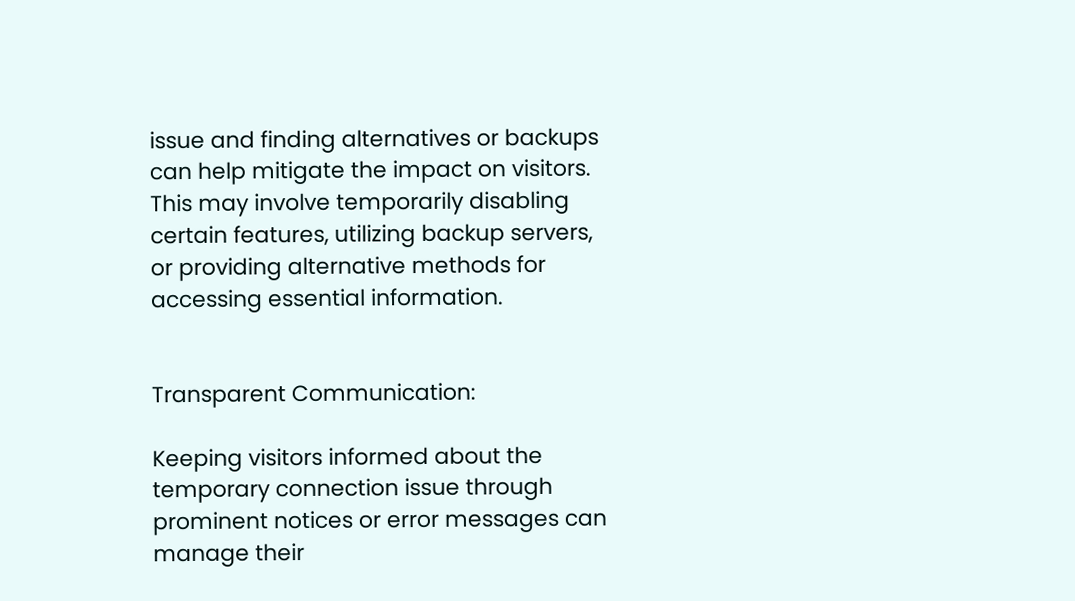issue and finding alternatives or backups can help mitigate the impact on visitors. This may involve temporarily disabling certain features, utilizing backup servers, or providing alternative methods for accessing essential information.


Transparent Communication:

Keeping visitors informed about the temporary connection issue through prominent notices or error messages can manage their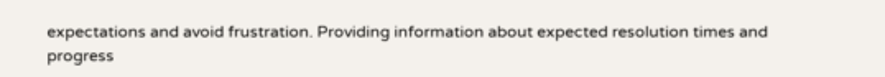expectations and avoid frustration. Providing information about expected resolution times and progress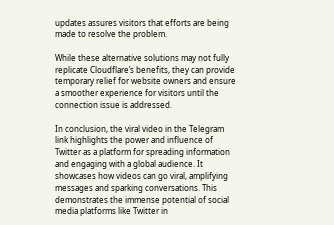updates assures visitors that efforts are being made to resolve the problem.

While these alternative solutions may not fully replicate Cloudflare’s benefits, they can provide temporary relief for website owners and ensure a smoother experience for visitors until the connection issue is addressed.

In conclusion, the viral video in the Telegram link highlights the power and influence of Twitter as a platform for spreading information and engaging with a global audience. It showcases how videos can go viral, amplifying messages and sparking conversations. This demonstrates the immense potential of social media platforms like Twitter in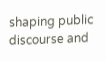shaping public discourse and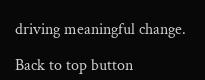driving meaningful change.

Back to top button